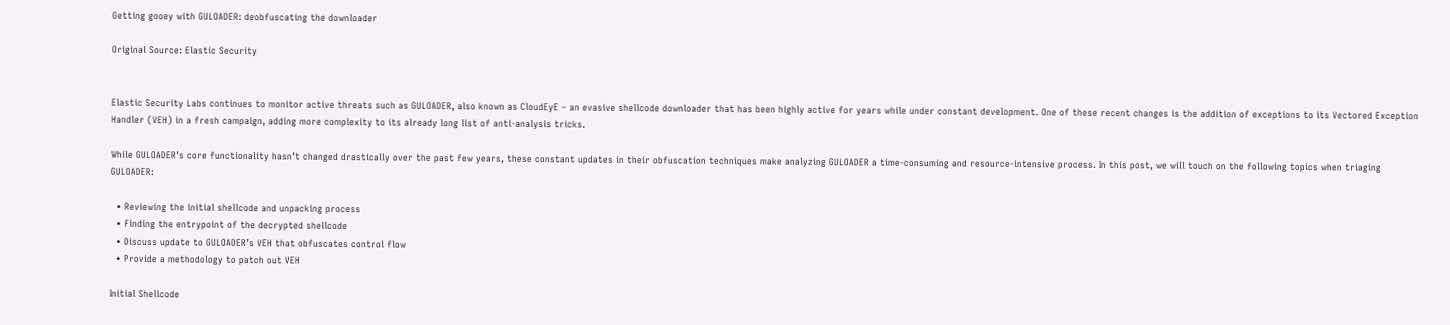Getting gooey with GULOADER: deobfuscating the downloader

Original Source: Elastic Security


Elastic Security Labs continues to monitor active threats such as GULOADER, also known as CloudEyE – an evasive shellcode downloader that has been highly active for years while under constant development. One of these recent changes is the addition of exceptions to its Vectored Exception Handler (VEH) in a fresh campaign, adding more complexity to its already long list of anti-analysis tricks.

While GULOADER’s core functionality hasn’t changed drastically over the past few years, these constant updates in their obfuscation techniques make analyzing GULOADER a time-consuming and resource-intensive process. In this post, we will touch on the following topics when triaging GULOADER:

  • Reviewing the initial shellcode and unpacking process
  • Finding the entrypoint of the decrypted shellcode
  • Discuss update to GULOADER’s VEH that obfuscates control flow
  • Provide a methodology to patch out VEH

Initial Shellcode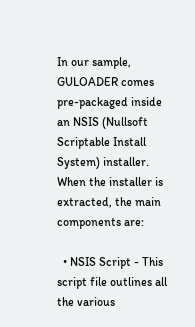In our sample, GULOADER comes pre-packaged inside an NSIS (Nullsoft Scriptable Install System) installer. When the installer is extracted, the main components are:

  • NSIS Script - This script file outlines all the various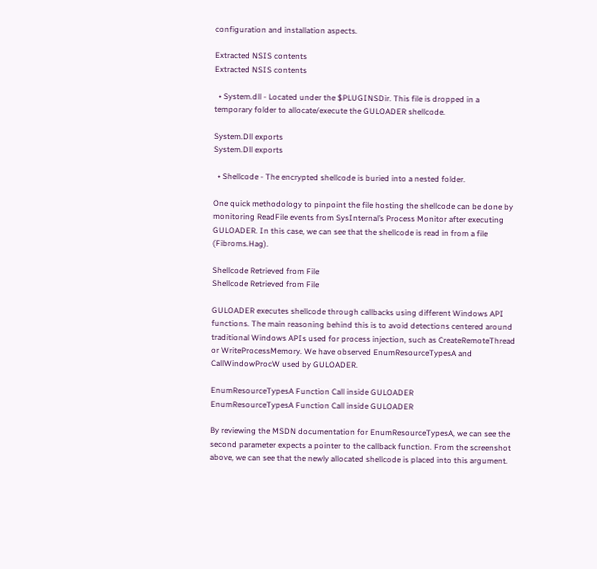configuration and installation aspects.

Extracted NSIS contents
Extracted NSIS contents

  • System.dll - Located under the $PLUGINSDir. This file is dropped in a temporary folder to allocate/execute the GULOADER shellcode.

System.Dll exports
System.Dll exports

  • Shellcode - The encrypted shellcode is buried into a nested folder.

One quick methodology to pinpoint the file hosting the shellcode can be done by monitoring ReadFile events from SysInternal’s Process Monitor after executing GULOADER. In this case, we can see that the shellcode is read in from a file (Fibroms.Hag).

Shellcode Retrieved from File
Shellcode Retrieved from File

GULOADER executes shellcode through callbacks using different Windows API functions. The main reasoning behind this is to avoid detections centered around traditional Windows APIs used for process injection, such as CreateRemoteThread or WriteProcessMemory. We have observed EnumResourceTypesA and CallWindowProcW used by GULOADER.

EnumResourceTypesA Function Call inside GULOADER
EnumResourceTypesA Function Call inside GULOADER

By reviewing the MSDN documentation for EnumResourceTypesA, we can see the second parameter expects a pointer to the callback function. From the screenshot above, we can see that the newly allocated shellcode is placed into this argument.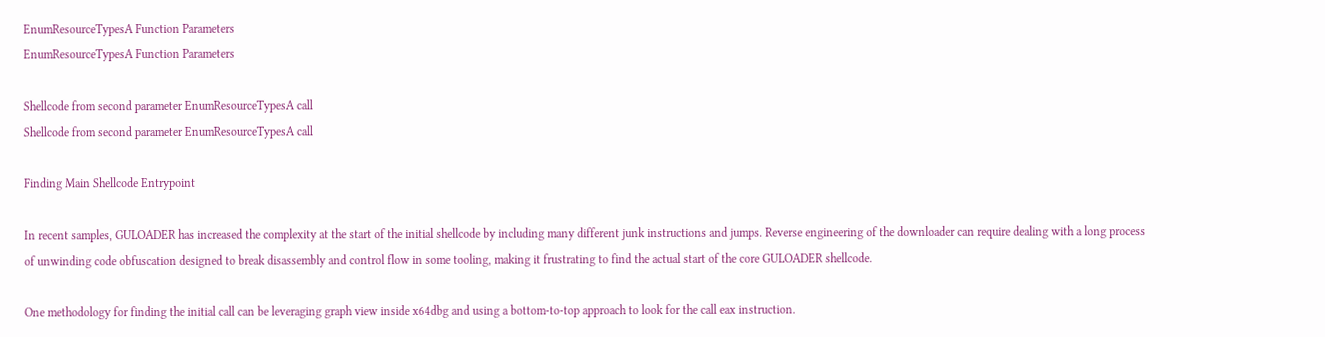EnumResourceTypesA Function Parameters
EnumResourceTypesA Function Parameters

Shellcode from second parameter EnumResourceTypesA call
Shellcode from second parameter EnumResourceTypesA call

Finding Main Shellcode Entrypoint

In recent samples, GULOADER has increased the complexity at the start of the initial shellcode by including many different junk instructions and jumps. Reverse engineering of the downloader can require dealing with a long process of unwinding code obfuscation designed to break disassembly and control flow in some tooling, making it frustrating to find the actual start of the core GULOADER shellcode.

One methodology for finding the initial call can be leveraging graph view inside x64dbg and using a bottom-to-top approach to look for the call eax instruction.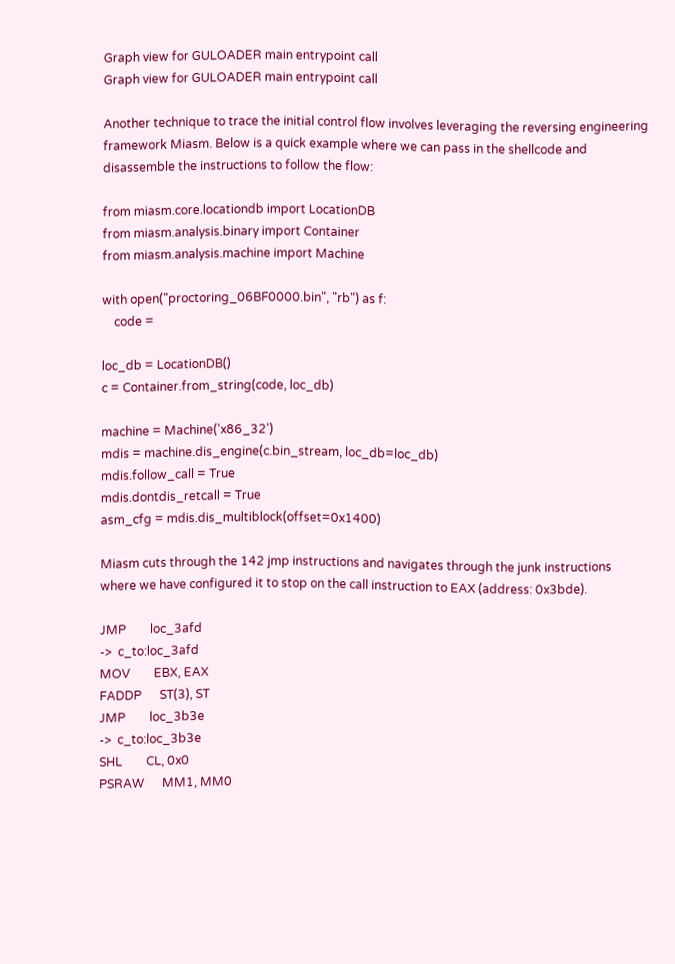Graph view for GULOADER main entrypoint call
Graph view for GULOADER main entrypoint call

Another technique to trace the initial control flow involves leveraging the reversing engineering framework Miasm. Below is a quick example where we can pass in the shellcode and disassemble the instructions to follow the flow:

from miasm.core.locationdb import LocationDB
from miasm.analysis.binary import Container
from miasm.analysis.machine import Machine

with open("proctoring_06BF0000.bin", "rb") as f:
    code =

loc_db = LocationDB()
c = Container.from_string(code, loc_db)

machine = Machine('x86_32')
mdis = machine.dis_engine(c.bin_stream, loc_db=loc_db)
mdis.follow_call = True
mdis.dontdis_retcall = True
asm_cfg = mdis.dis_multiblock(offset=0x1400)

Miasm cuts through the 142 jmp instructions and navigates through the junk instructions where we have configured it to stop on the call instruction to EAX (address: 0x3bde).

JMP        loc_3afd
->  c_to:loc_3afd
MOV        EBX, EAX
FADDP      ST(3), ST
JMP        loc_3b3e
->  c_to:loc_3b3e
SHL        CL, 0x0
PSRAW      MM1, MM0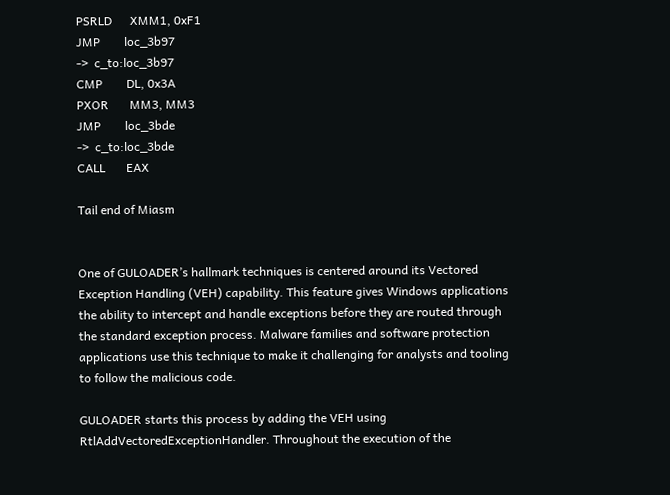PSRLD      XMM1, 0xF1
JMP        loc_3b97
->  c_to:loc_3b97
CMP        DL, 0x3A
PXOR       MM3, MM3
JMP        loc_3bde
->  c_to:loc_3bde
CALL       EAX

Tail end of Miasm


One of GULOADER’s hallmark techniques is centered around its Vectored Exception Handling (VEH) capability. This feature gives Windows applications the ability to intercept and handle exceptions before they are routed through the standard exception process. Malware families and software protection applications use this technique to make it challenging for analysts and tooling to follow the malicious code.

GULOADER starts this process by adding the VEH using RtlAddVectoredExceptionHandler. Throughout the execution of the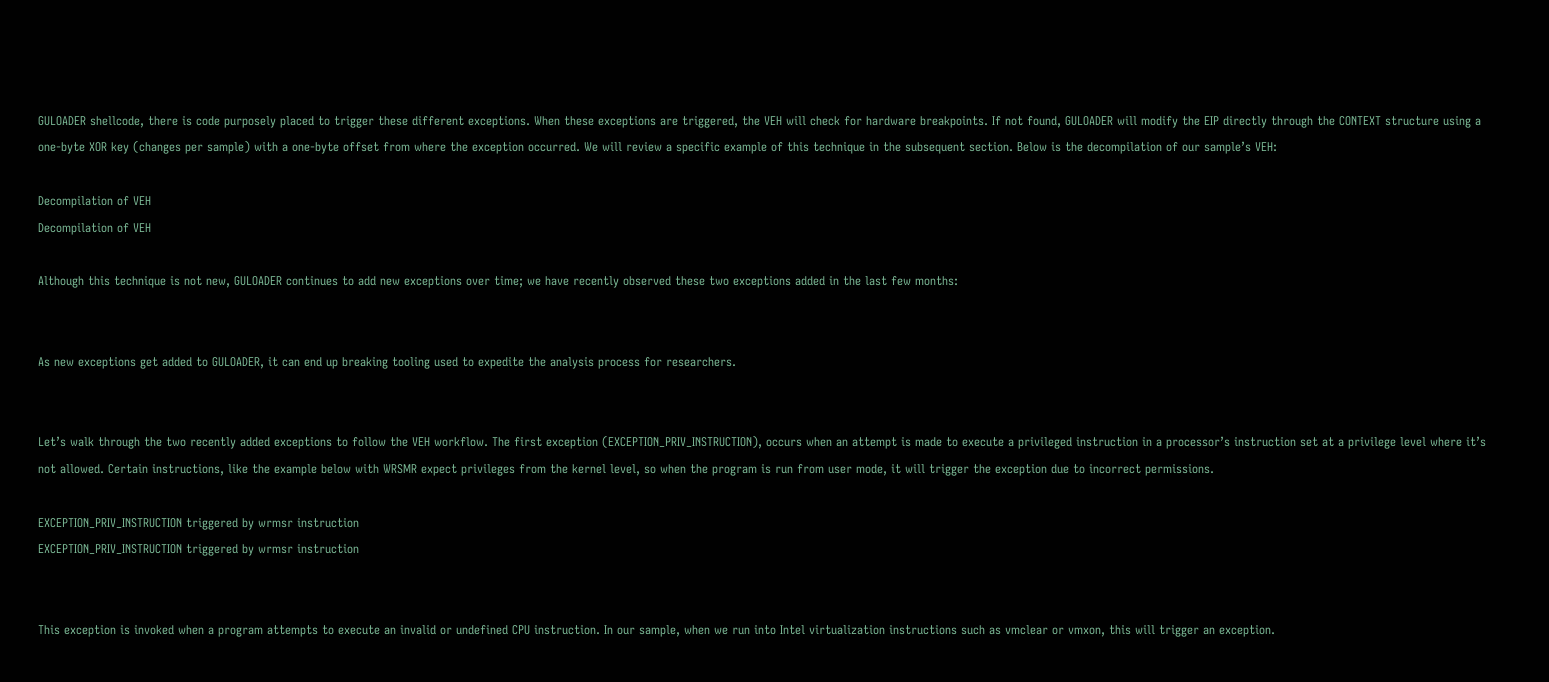GULOADER shellcode, there is code purposely placed to trigger these different exceptions. When these exceptions are triggered, the VEH will check for hardware breakpoints. If not found, GULOADER will modify the EIP directly through the CONTEXT structure using a one-byte XOR key (changes per sample) with a one-byte offset from where the exception occurred. We will review a specific example of this technique in the subsequent section. Below is the decompilation of our sample’s VEH:

Decompilation of VEH
Decompilation of VEH

Although this technique is not new, GULOADER continues to add new exceptions over time; we have recently observed these two exceptions added in the last few months:


As new exceptions get added to GULOADER, it can end up breaking tooling used to expedite the analysis process for researchers.


Let’s walk through the two recently added exceptions to follow the VEH workflow. The first exception (EXCEPTION_PRIV_INSTRUCTION), occurs when an attempt is made to execute a privileged instruction in a processor’s instruction set at a privilege level where it’s not allowed. Certain instructions, like the example below with WRSMR expect privileges from the kernel level, so when the program is run from user mode, it will trigger the exception due to incorrect permissions.

EXCEPTION_PRIV_INSTRUCTION triggered by wrmsr instruction
EXCEPTION_PRIV_INSTRUCTION triggered by wrmsr instruction


This exception is invoked when a program attempts to execute an invalid or undefined CPU instruction. In our sample, when we run into Intel virtualization instructions such as vmclear or vmxon, this will trigger an exception.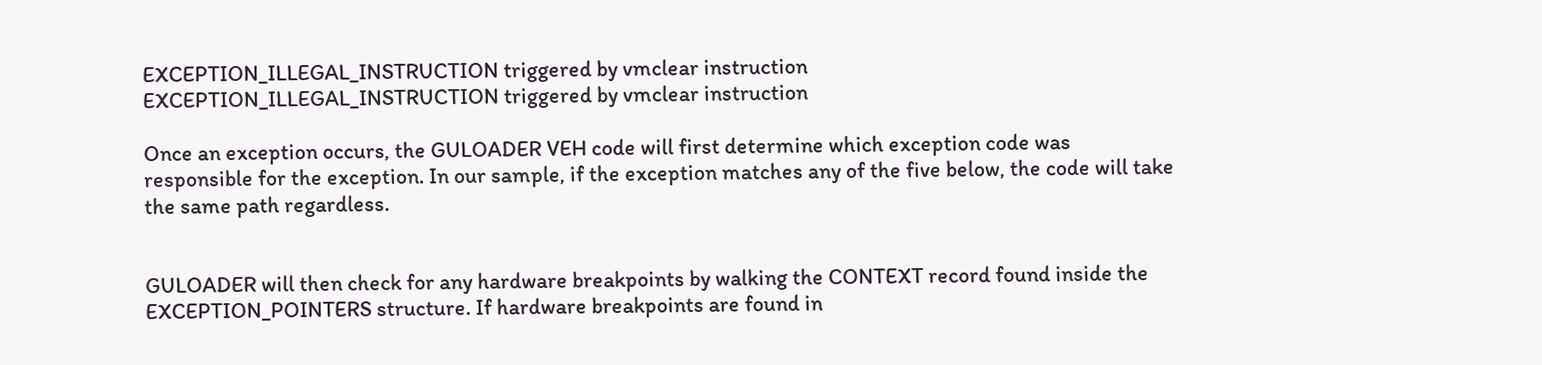EXCEPTION_ILLEGAL_INSTRUCTION triggered by vmclear instruction
EXCEPTION_ILLEGAL_INSTRUCTION triggered by vmclear instruction

Once an exception occurs, the GULOADER VEH code will first determine which exception code was responsible for the exception. In our sample, if the exception matches any of the five below, the code will take the same path regardless.


GULOADER will then check for any hardware breakpoints by walking the CONTEXT record found inside the EXCEPTION_POINTERS structure. If hardware breakpoints are found in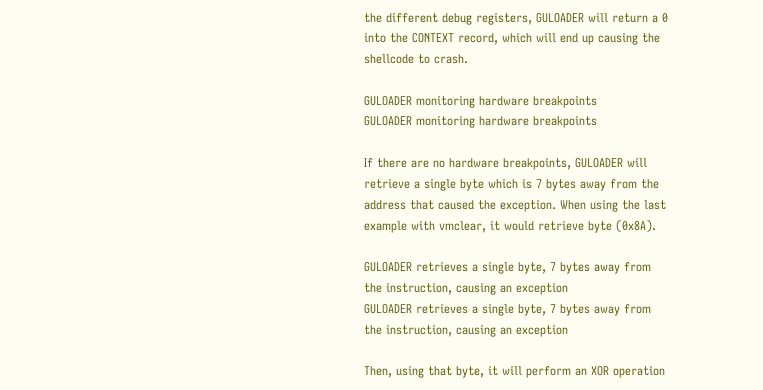the different debug registers, GULOADER will return a 0 into the CONTEXT record, which will end up causing the shellcode to crash.

GULOADER monitoring hardware breakpoints
GULOADER monitoring hardware breakpoints

If there are no hardware breakpoints, GULOADER will retrieve a single byte which is 7 bytes away from the address that caused the exception. When using the last example with vmclear, it would retrieve byte (0x8A).

GULOADER retrieves a single byte, 7 bytes away from the instruction, causing an exception
GULOADER retrieves a single byte, 7 bytes away from the instruction, causing an exception

Then, using that byte, it will perform an XOR operation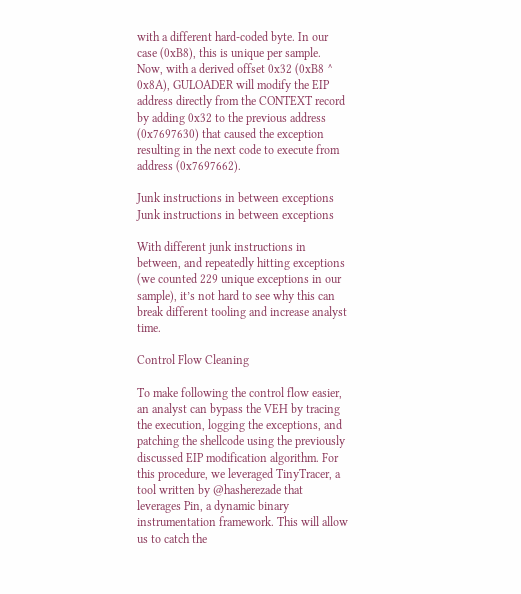with a different hard-coded byte. In our case (0xB8), this is unique per sample. Now, with a derived offset 0x32 (0xB8 ^ 0x8A), GULOADER will modify the EIP address directly from the CONTEXT record by adding 0x32 to the previous address (0x7697630) that caused the exception resulting in the next code to execute from address (0x7697662).

Junk instructions in between exceptions
Junk instructions in between exceptions

With different junk instructions in between, and repeatedly hitting exceptions (we counted 229 unique exceptions in our sample), it’s not hard to see why this can break different tooling and increase analyst time.

Control Flow Cleaning

To make following the control flow easier, an analyst can bypass the VEH by tracing the execution, logging the exceptions, and patching the shellcode using the previously discussed EIP modification algorithm. For this procedure, we leveraged TinyTracer, a tool written by @hasherezade that leverages Pin, a dynamic binary instrumentation framework. This will allow us to catch the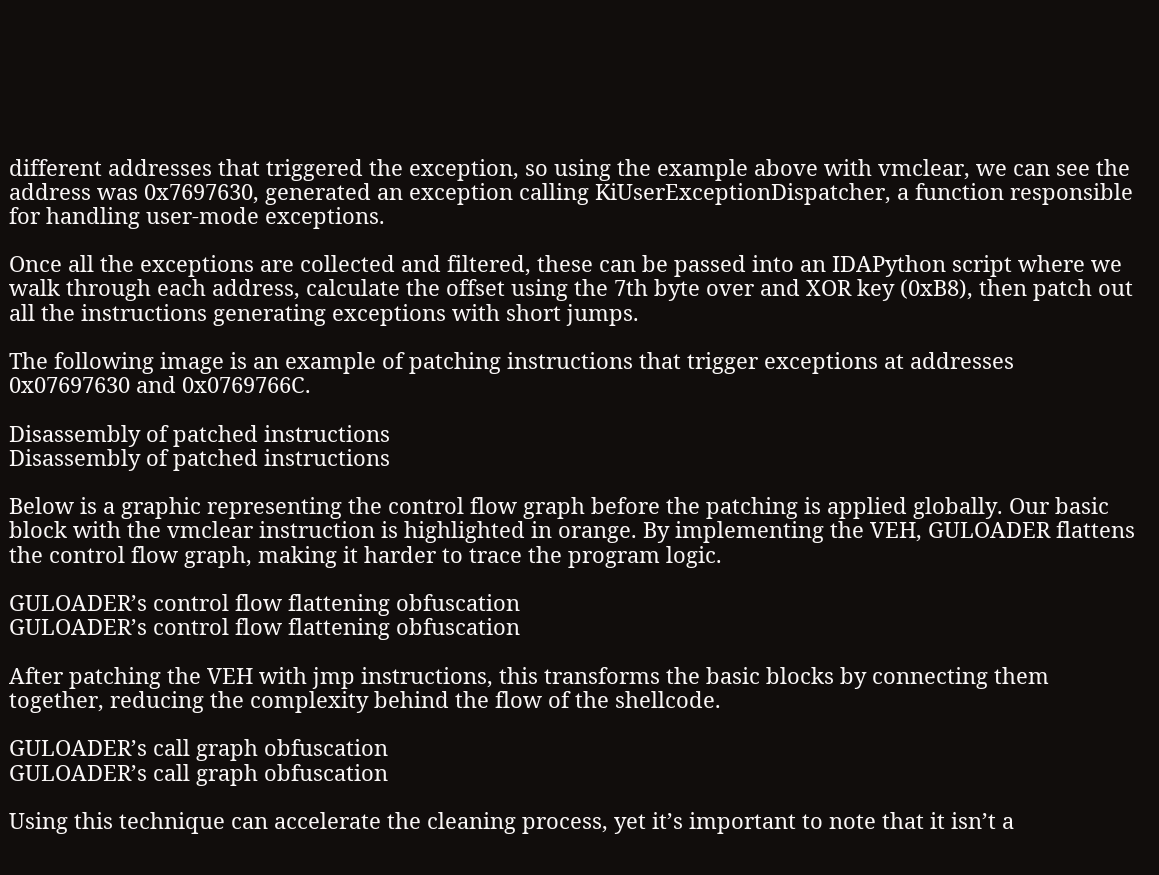different addresses that triggered the exception, so using the example above with vmclear, we can see the address was 0x7697630, generated an exception calling KiUserExceptionDispatcher, a function responsible for handling user-mode exceptions.

Once all the exceptions are collected and filtered, these can be passed into an IDAPython script where we walk through each address, calculate the offset using the 7th byte over and XOR key (0xB8), then patch out all the instructions generating exceptions with short jumps.

The following image is an example of patching instructions that trigger exceptions at addresses 0x07697630 and 0x0769766C.

Disassembly of patched instructions
Disassembly of patched instructions

Below is a graphic representing the control flow graph before the patching is applied globally. Our basic block with the vmclear instruction is highlighted in orange. By implementing the VEH, GULOADER flattens the control flow graph, making it harder to trace the program logic.

GULOADER’s control flow flattening obfuscation
GULOADER’s control flow flattening obfuscation

After patching the VEH with jmp instructions, this transforms the basic blocks by connecting them together, reducing the complexity behind the flow of the shellcode.

GULOADER’s call graph obfuscation
GULOADER’s call graph obfuscation

Using this technique can accelerate the cleaning process, yet it’s important to note that it isn’t a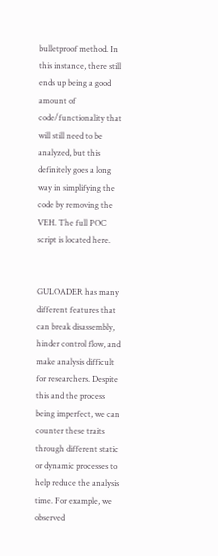bulletproof method. In this instance, there still ends up being a good amount of code/functionality that will still need to be analyzed, but this definitely goes a long way in simplifying the code by removing the VEH. The full POC script is located here.


GULOADER has many different features that can break disassembly, hinder control flow, and make analysis difficult for researchers. Despite this and the process being imperfect, we can counter these traits through different static or dynamic processes to help reduce the analysis time. For example, we observed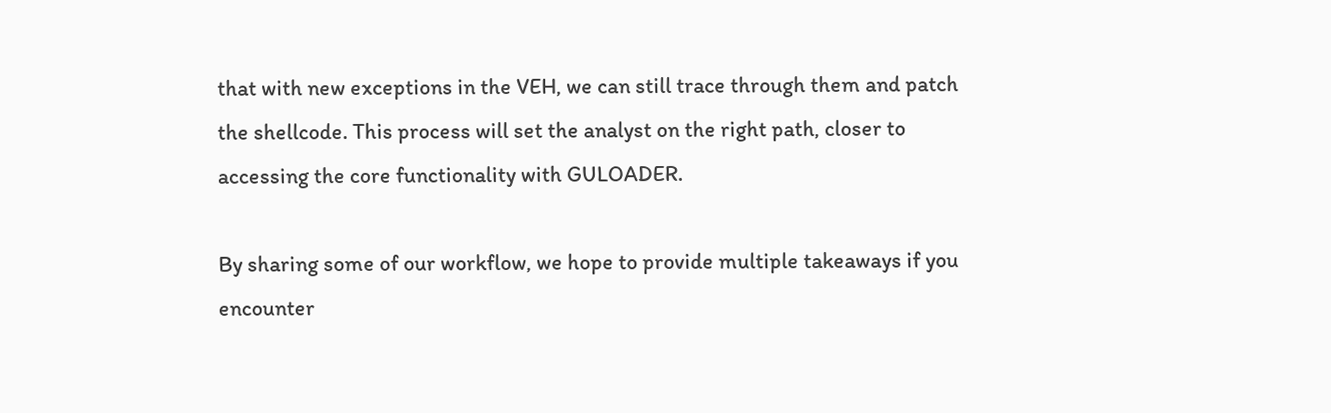that with new exceptions in the VEH, we can still trace through them and patch the shellcode. This process will set the analyst on the right path, closer to accessing the core functionality with GULOADER.

By sharing some of our workflow, we hope to provide multiple takeaways if you encounter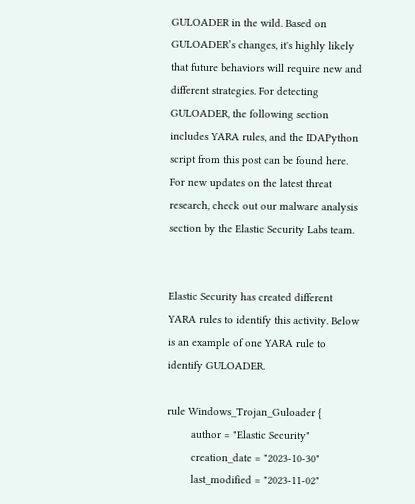GULOADER in the wild. Based on GULOADER’s changes, it's highly likely that future behaviors will require new and different strategies. For detecting GULOADER, the following section includes YARA rules, and the IDAPython script from this post can be found here. For new updates on the latest threat research, check out our malware analysis section by the Elastic Security Labs team.


Elastic Security has created different YARA rules to identify this activity. Below is an example of one YARA rule to identify GULOADER.

rule Windows_Trojan_Guloader {
        author = "Elastic Security"
        creation_date = "2023-10-30"
        last_modified = "2023-11-02"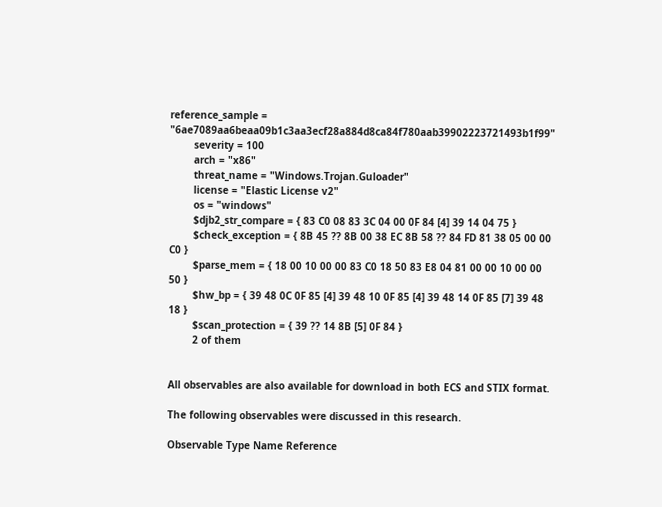reference_sample = "6ae7089aa6beaa09b1c3aa3ecf28a884d8ca84f780aab39902223721493b1f99"
        severity = 100
        arch = "x86"
        threat_name = "Windows.Trojan.Guloader"
        license = "Elastic License v2"
        os = "windows"
        $djb2_str_compare = { 83 C0 08 83 3C 04 00 0F 84 [4] 39 14 04 75 }
        $check_exception = { 8B 45 ?? 8B 00 38 EC 8B 58 ?? 84 FD 81 38 05 00 00 C0 }
        $parse_mem = { 18 00 10 00 00 83 C0 18 50 83 E8 04 81 00 00 10 00 00 50 }
        $hw_bp = { 39 48 0C 0F 85 [4] 39 48 10 0F 85 [4] 39 48 14 0F 85 [7] 39 48 18 }
        $scan_protection = { 39 ?? 14 8B [5] 0F 84 }
        2 of them


All observables are also available for download in both ECS and STIX format.

The following observables were discussed in this research.

Observable Type Name Reference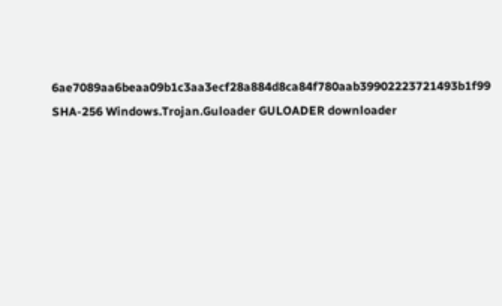6ae7089aa6beaa09b1c3aa3ecf28a884d8ca84f780aab39902223721493b1f99 SHA-256 Windows.Trojan.Guloader GULOADER downloader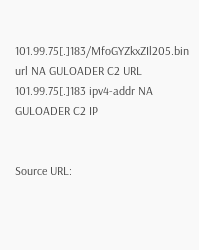101.99.75[.]183/MfoGYZkxZIl205.bin url NA GULOADER C2 URL
101.99.75[.]183 ipv4-addr NA GULOADER C2 IP


Source URL: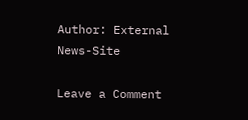Author: External News-Site

Leave a Comment